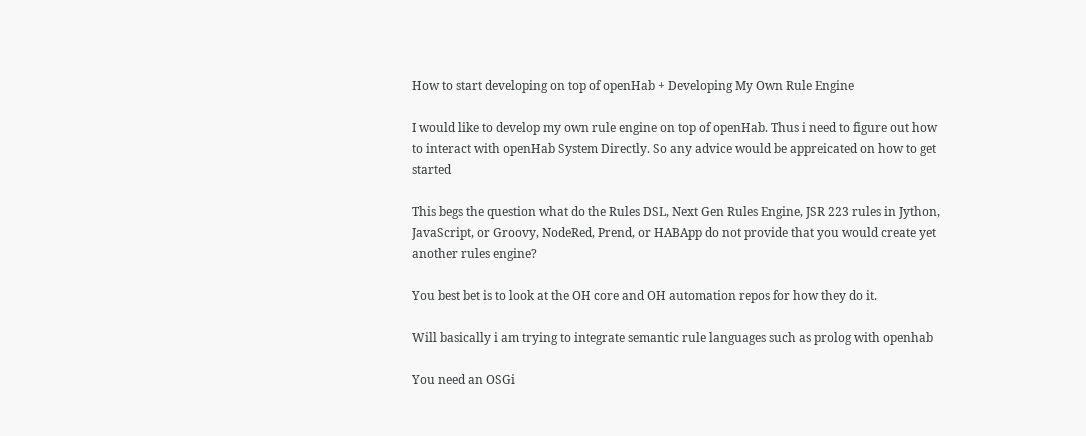How to start developing on top of openHab + Developing My Own Rule Engine

I would like to develop my own rule engine on top of openHab. Thus i need to figure out how to interact with openHab System Directly. So any advice would be appreicated on how to get started

This begs the question what do the Rules DSL, Next Gen Rules Engine, JSR 223 rules in Jython, JavaScript, or Groovy, NodeRed, Prend, or HABApp do not provide that you would create yet another rules engine?

You best bet is to look at the OH core and OH automation repos for how they do it.

Will basically i am trying to integrate semantic rule languages such as prolog with openhab

You need an OSGi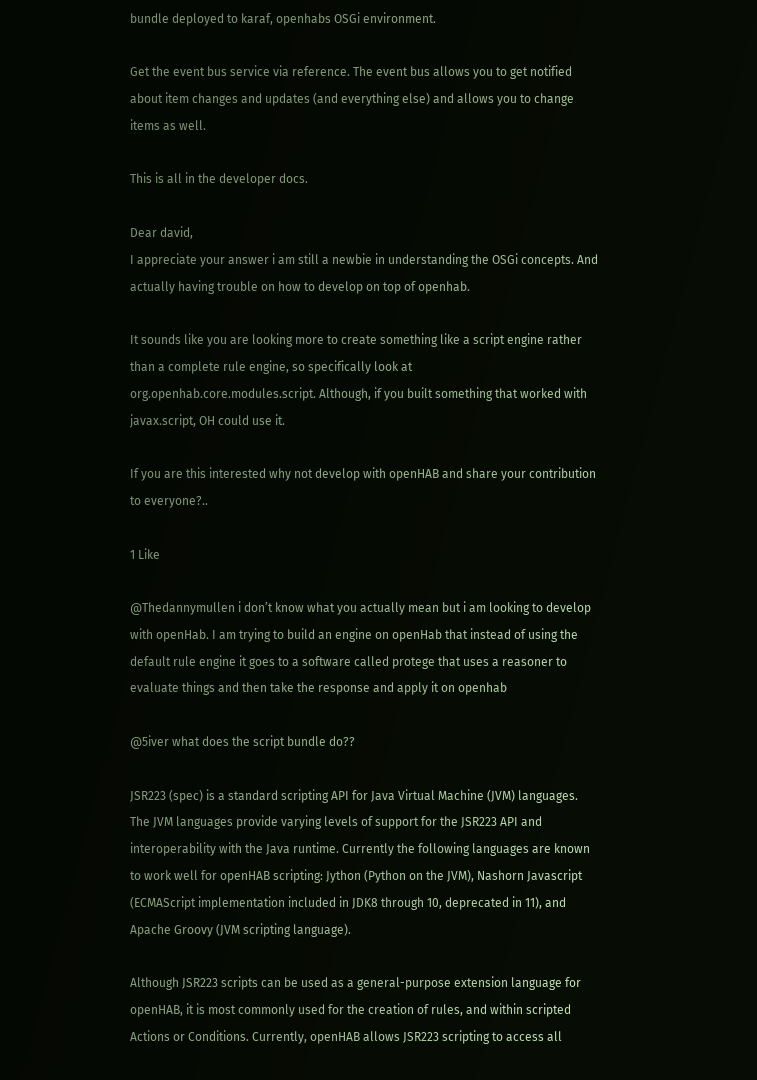bundle deployed to karaf, openhabs OSGi environment.

Get the event bus service via reference. The event bus allows you to get notified about item changes and updates (and everything else) and allows you to change items as well.

This is all in the developer docs.

Dear david,
I appreciate your answer i am still a newbie in understanding the OSGi concepts. And actually having trouble on how to develop on top of openhab.

It sounds like you are looking more to create something like a script engine rather than a complete rule engine, so specifically look at org.openhab.core.modules.script. Although, if you built something that worked with javax.script, OH could use it.

If you are this interested why not develop with openHAB and share your contribution to everyone?..

1 Like

@Thedannymullen i don’t know what you actually mean but i am looking to develop with openHab. I am trying to build an engine on openHab that instead of using the default rule engine it goes to a software called protege that uses a reasoner to evaluate things and then take the response and apply it on openhab

@5iver what does the script bundle do??

JSR223 (spec) is a standard scripting API for Java Virtual Machine (JVM) languages. The JVM languages provide varying levels of support for the JSR223 API and interoperability with the Java runtime. Currently the following languages are known to work well for openHAB scripting: Jython (Python on the JVM), Nashorn Javascript (ECMAScript implementation included in JDK8 through 10, deprecated in 11), and Apache Groovy (JVM scripting language).

Although JSR223 scripts can be used as a general-purpose extension language for openHAB, it is most commonly used for the creation of rules, and within scripted Actions or Conditions. Currently, openHAB allows JSR223 scripting to access all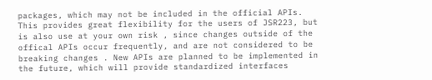packages, which may not be included in the official APIs. This provides great flexibility for the users of JSR223, but is also use at your own risk , since changes outside of the offical APIs occur frequently, and are not considered to be breaking changes . New APIs are planned to be implemented in the future, which will provide standardized interfaces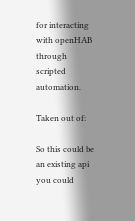for interacting with openHAB through scripted automation.

Taken out of:

So this could be an existing api you could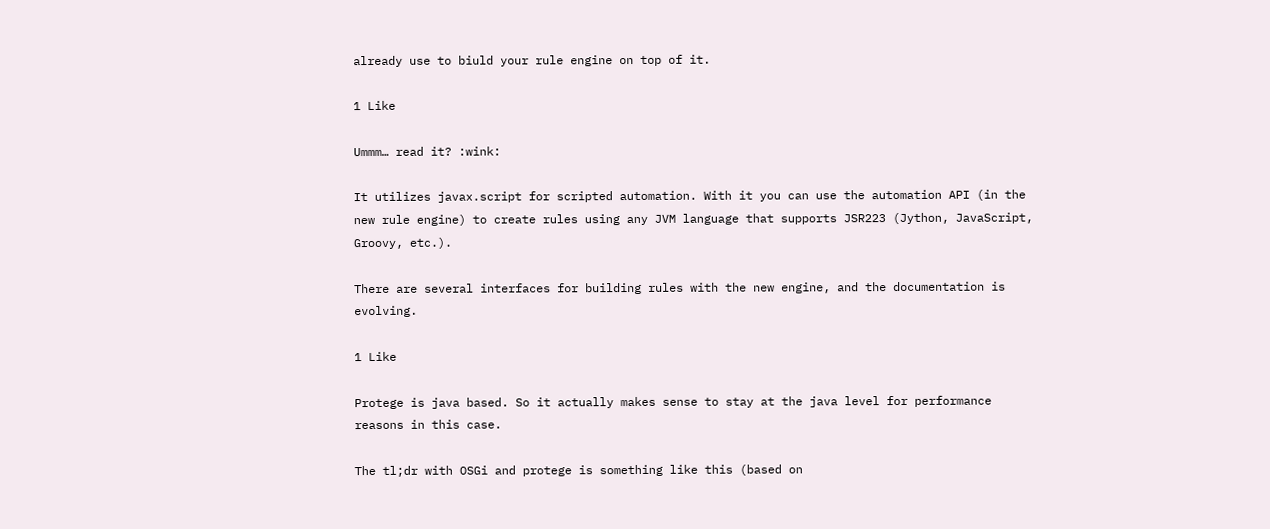already use to biuld your rule engine on top of it.

1 Like

Ummm… read it? :wink:

It utilizes javax.script for scripted automation. With it you can use the automation API (in the new rule engine) to create rules using any JVM language that supports JSR223 (Jython, JavaScript, Groovy, etc.).

There are several interfaces for building rules with the new engine, and the documentation is evolving.

1 Like

Protege is java based. So it actually makes sense to stay at the java level for performance reasons in this case.

The tl;dr with OSGi and protege is something like this (based on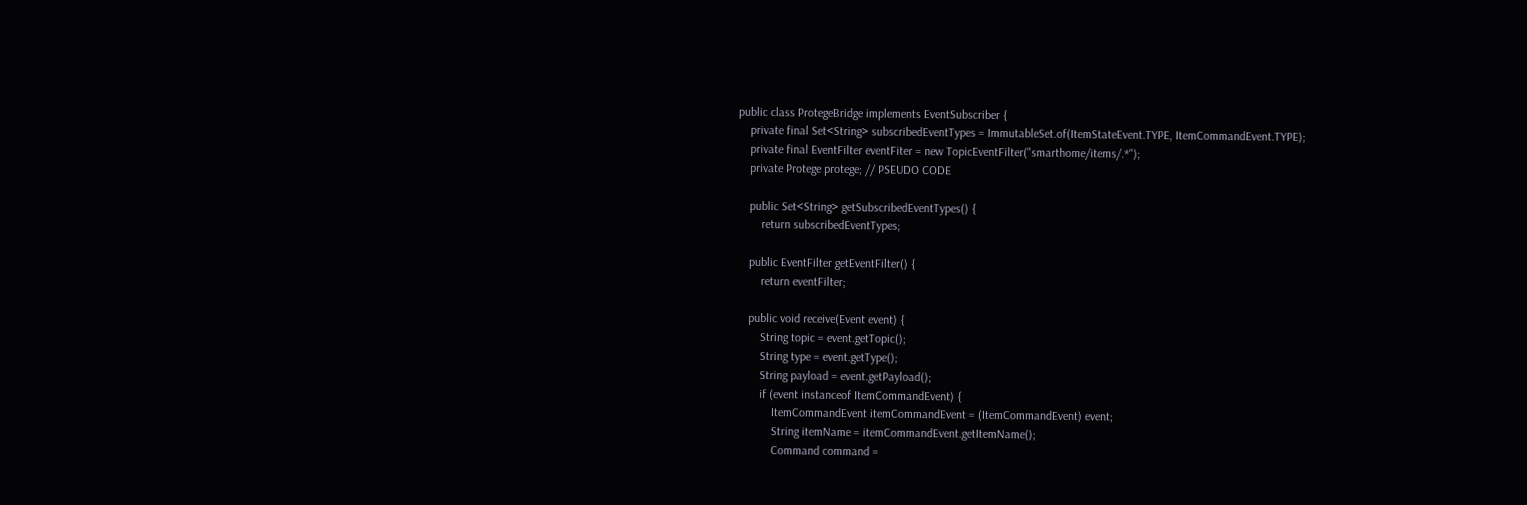public class ProtegeBridge implements EventSubscriber {
    private final Set<String> subscribedEventTypes = ImmutableSet.of(ItemStateEvent.TYPE, ItemCommandEvent.TYPE);
    private final EventFilter eventFiter = new TopicEventFilter("smarthome/items/.*");
    private Protege protege; // PSEUDO CODE

    public Set<String> getSubscribedEventTypes() {
        return subscribedEventTypes;

    public EventFilter getEventFilter() {
        return eventFilter;

    public void receive(Event event) {
        String topic = event.getTopic();
        String type = event.getType();
        String payload = event.getPayload();
        if (event instanceof ItemCommandEvent) {
            ItemCommandEvent itemCommandEvent = (ItemCommandEvent) event;
            String itemName = itemCommandEvent.getItemName();
            Command command =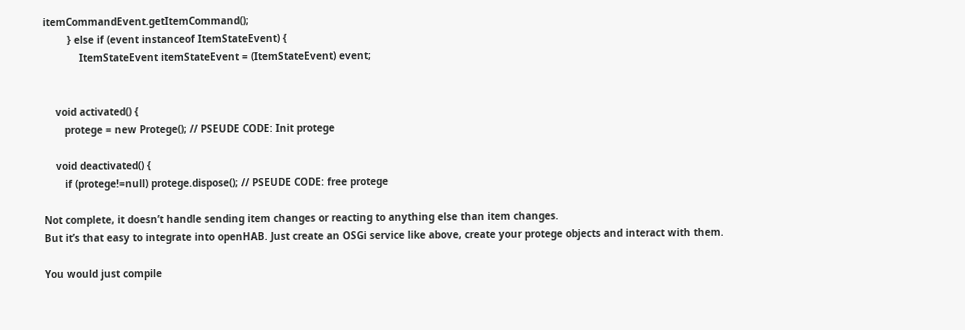itemCommandEvent.getItemCommand();
        } else if (event instanceof ItemStateEvent) {
            ItemStateEvent itemStateEvent = (ItemStateEvent) event;


    void activated() {
       protege = new Protege(); // PSEUDE CODE: Init protege

    void deactivated() {
       if (protege!=null) protege.dispose(); // PSEUDE CODE: free protege

Not complete, it doesn’t handle sending item changes or reacting to anything else than item changes.
But it’s that easy to integrate into openHAB. Just create an OSGi service like above, create your protege objects and interact with them.

You would just compile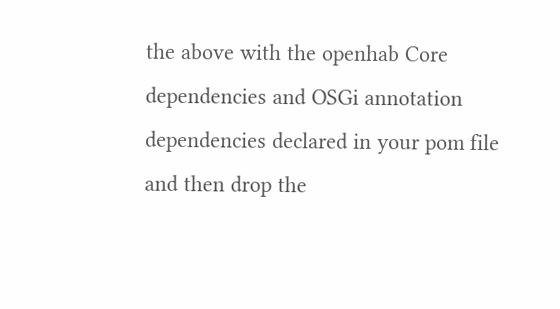the above with the openhab Core dependencies and OSGi annotation dependencies declared in your pom file and then drop the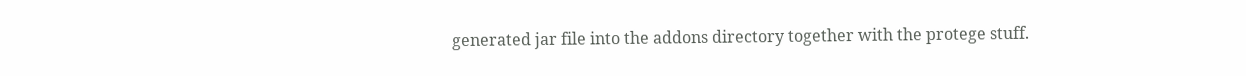generated jar file into the addons directory together with the protege stuff.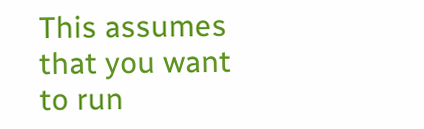This assumes that you want to run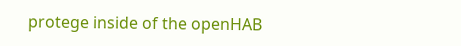protege inside of the openHAB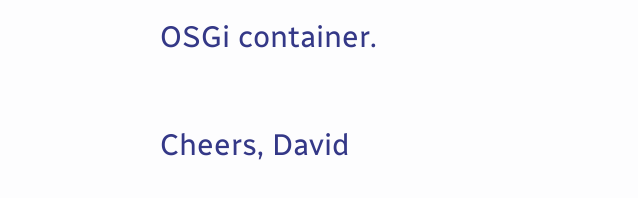OSGi container.

Cheers, David